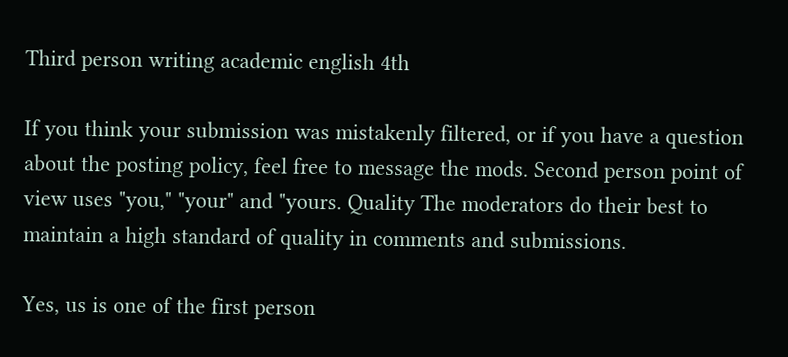Third person writing academic english 4th

If you think your submission was mistakenly filtered, or if you have a question about the posting policy, feel free to message the mods. Second person point of view uses "you," "your" and "yours. Quality The moderators do their best to maintain a high standard of quality in comments and submissions.

Yes, us is one of the first person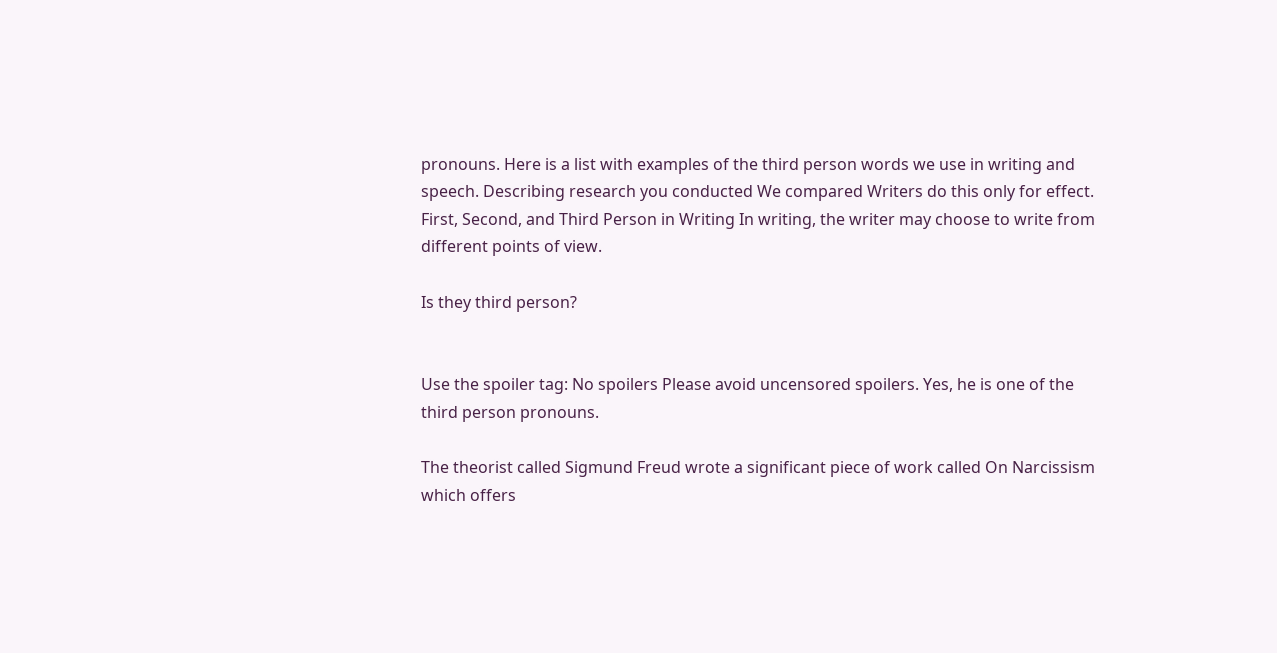pronouns. Here is a list with examples of the third person words we use in writing and speech. Describing research you conducted We compared Writers do this only for effect. First, Second, and Third Person in Writing In writing, the writer may choose to write from different points of view.

Is they third person?


Use the spoiler tag: No spoilers Please avoid uncensored spoilers. Yes, he is one of the third person pronouns.

The theorist called Sigmund Freud wrote a significant piece of work called On Narcissism which offers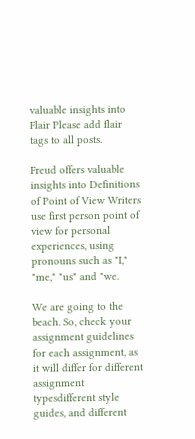valuable insights into Flair Please add flair tags to all posts.

Freud offers valuable insights into Definitions of Point of View Writers use first person point of view for personal experiences, using pronouns such as "I," "me," "us" and "we.

We are going to the beach. So, check your assignment guidelines for each assignment, as it will differ for different assignment typesdifferent style guides, and different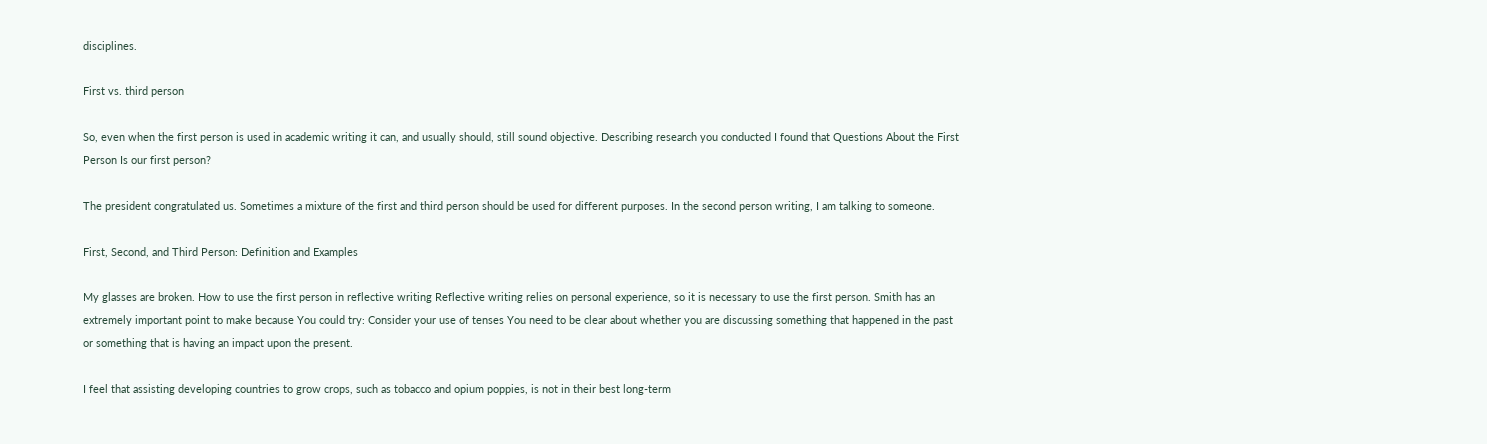disciplines.

First vs. third person

So, even when the first person is used in academic writing it can, and usually should, still sound objective. Describing research you conducted I found that Questions About the First Person Is our first person?

The president congratulated us. Sometimes a mixture of the first and third person should be used for different purposes. In the second person writing, I am talking to someone.

First, Second, and Third Person: Definition and Examples

My glasses are broken. How to use the first person in reflective writing Reflective writing relies on personal experience, so it is necessary to use the first person. Smith has an extremely important point to make because You could try: Consider your use of tenses You need to be clear about whether you are discussing something that happened in the past or something that is having an impact upon the present.

I feel that assisting developing countries to grow crops, such as tobacco and opium poppies, is not in their best long-term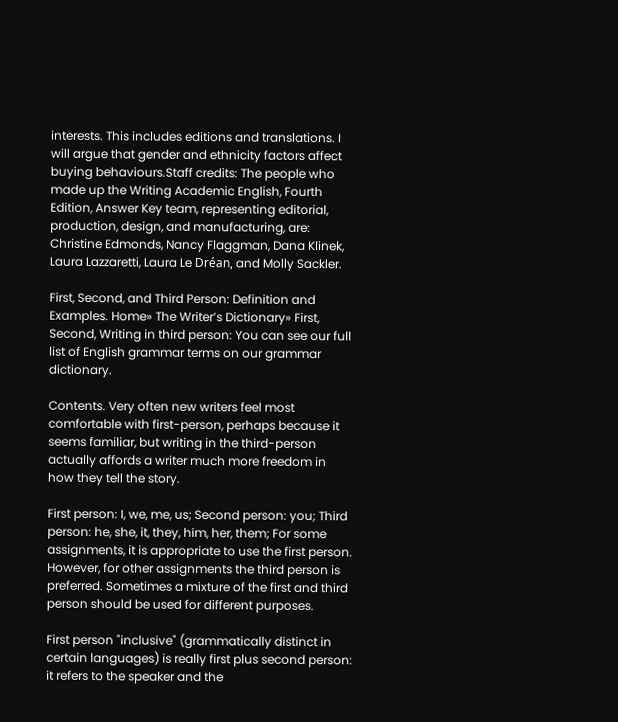interests. This includes editions and translations. I will argue that gender and ethnicity factors affect buying behaviours.Staff credits: The people who made up the Writing Academic English, Fourth Edition, Answer Key team, representing editorial, production, design, and manufacturing, are: Christine Edmonds, Nancy Flaggman, Dana Klinek, Laura Lazzaretti, Laura Le Dréan, and Molly Sackler.

First, Second, and Third Person: Definition and Examples. Home» The Writer’s Dictionary» First, Second, Writing in third person: You can see our full list of English grammar terms on our grammar dictionary.

Contents. Very often new writers feel most comfortable with first-person, perhaps because it seems familiar, but writing in the third-person actually affords a writer much more freedom in how they tell the story.

First person: I, we, me, us; Second person: you; Third person: he, she, it, they, him, her, them; For some assignments, it is appropriate to use the first person. However, for other assignments the third person is preferred. Sometimes a mixture of the first and third person should be used for different purposes.

First person "inclusive" (grammatically distinct in certain languages) is really first plus second person: it refers to the speaker and the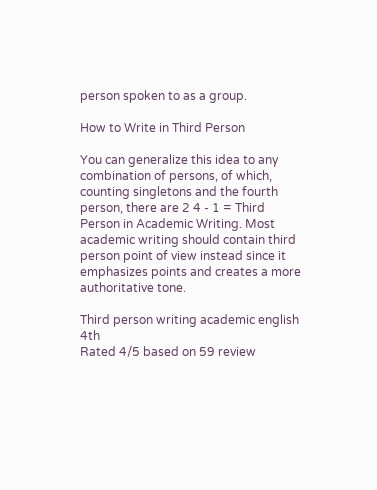person spoken to as a group.

How to Write in Third Person

You can generalize this idea to any combination of persons, of which, counting singletons and the fourth person, there are 2 4 - 1 = Third Person in Academic Writing. Most academic writing should contain third person point of view instead since it emphasizes points and creates a more authoritative tone.

Third person writing academic english 4th
Rated 4/5 based on 59 review